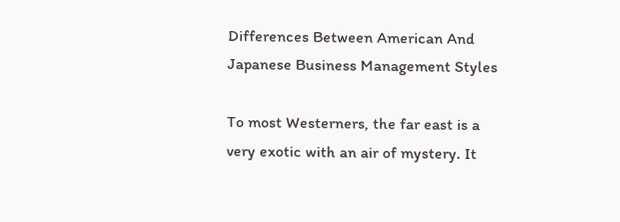Differences Between American And Japanese Business Management Styles

To most Westerners, the far east is a very exotic with an air of mystery. It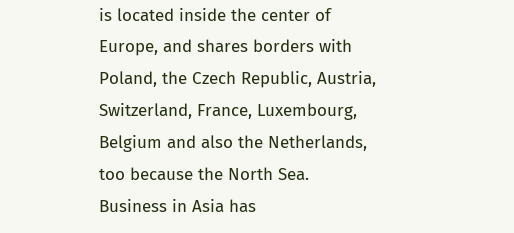is located inside the center of Europe, and shares borders with Poland, the Czech Republic, Austria, Switzerland, France, Luxembourg, Belgium and also the Netherlands, too because the North Sea. Business in Asia has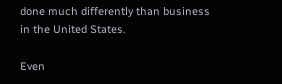done much differently than business in the United States.

Even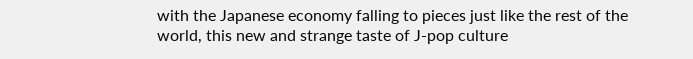with the Japanese economy falling to pieces just like the rest of the world, this new and strange taste of J-pop culture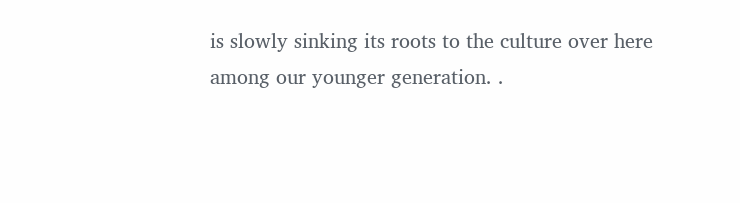is slowly sinking its roots to the culture over here among our younger generation. .